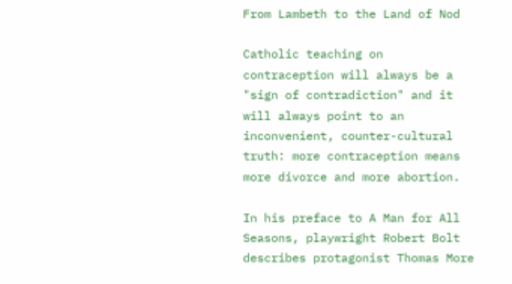From Lambeth to the Land of Nod

Catholic teaching on contraception will always be a "sign of contradiction" and it will always point to an inconvenient, counter-cultural truth: more contraception means more divorce and more abortion.

In his preface to A Man for All Seasons, playwright Robert Bolt describes protagonist Thomas More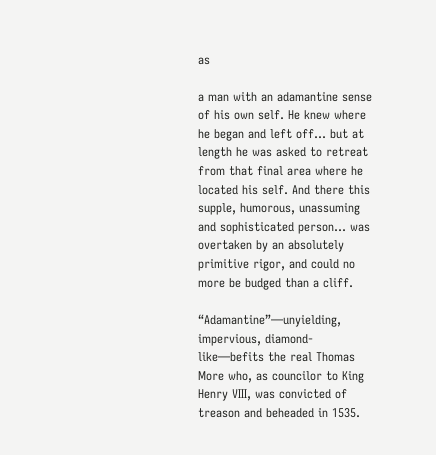as

a man with an adamantine sense of his own self. He knew where he began and left off… but at length he was asked to retreat from that final area where he located his self. And there this supple, humorous, unassuming and sophisticated person… was overtaken by an absolutely primitive rigor, and could no more be budged than a cliff.

“Adamantine”—unyielding, impervious, diamond-like—befits the real Thomas More who, as councilor to King Henry VIII, was convicted of treason and beheaded in 1535.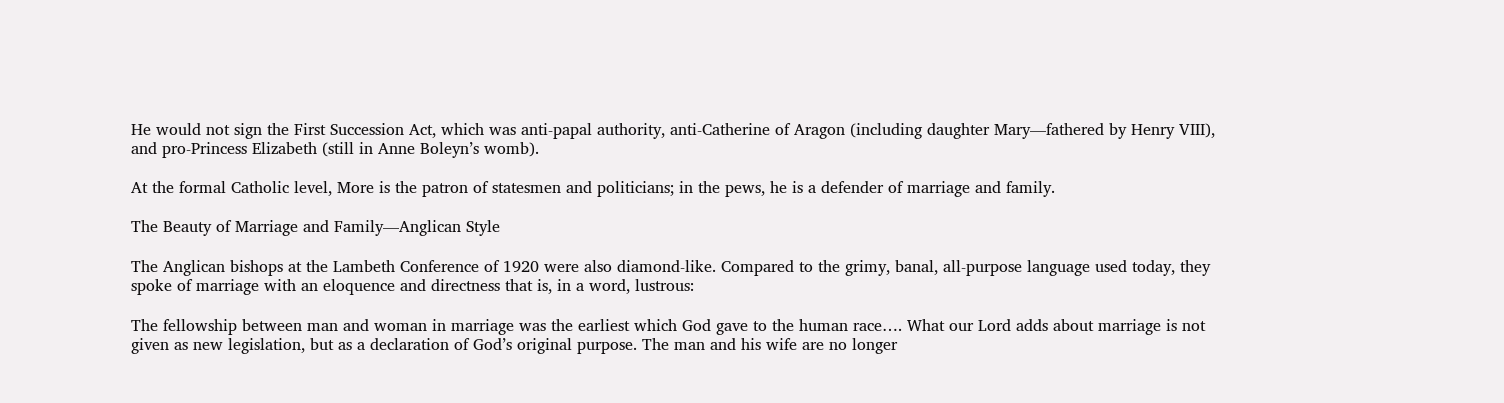He would not sign the First Succession Act, which was anti-papal authority, anti-Catherine of Aragon (including daughter Mary—fathered by Henry VIII), and pro-Princess Elizabeth (still in Anne Boleyn’s womb).

At the formal Catholic level, More is the patron of statesmen and politicians; in the pews, he is a defender of marriage and family.

The Beauty of Marriage and Family—Anglican Style

The Anglican bishops at the Lambeth Conference of 1920 were also diamond-like. Compared to the grimy, banal, all-purpose language used today, they spoke of marriage with an eloquence and directness that is, in a word, lustrous:

The fellowship between man and woman in marriage was the earliest which God gave to the human race…. What our Lord adds about marriage is not given as new legislation, but as a declaration of God’s original purpose. The man and his wife are no longer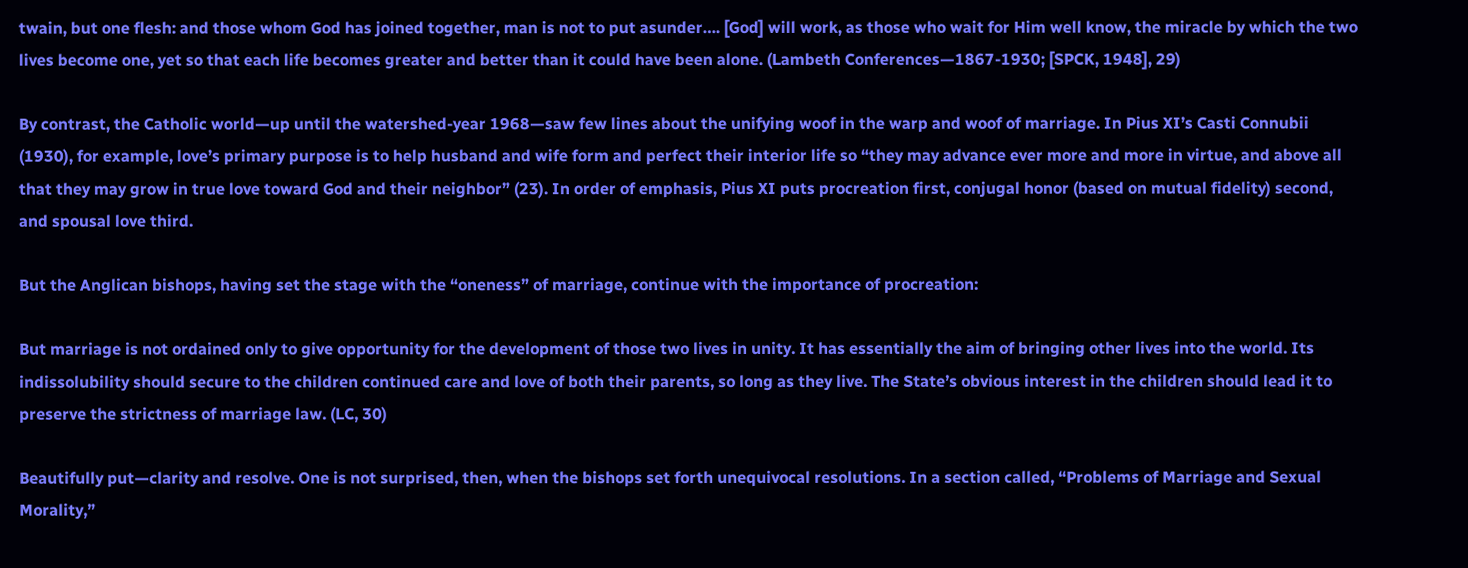twain, but one flesh: and those whom God has joined together, man is not to put asunder…. [God] will work, as those who wait for Him well know, the miracle by which the two lives become one, yet so that each life becomes greater and better than it could have been alone. (Lambeth Conferences—1867-1930; [SPCK, 1948], 29)

By contrast, the Catholic world—up until the watershed-year 1968—saw few lines about the unifying woof in the warp and woof of marriage. In Pius XI’s Casti Connubii (1930), for example, love’s primary purpose is to help husband and wife form and perfect their interior life so “they may advance ever more and more in virtue, and above all that they may grow in true love toward God and their neighbor” (23). In order of emphasis, Pius XI puts procreation first, conjugal honor (based on mutual fidelity) second, and spousal love third.

But the Anglican bishops, having set the stage with the “oneness” of marriage, continue with the importance of procreation:

But marriage is not ordained only to give opportunity for the development of those two lives in unity. It has essentially the aim of bringing other lives into the world. Its indissolubility should secure to the children continued care and love of both their parents, so long as they live. The State’s obvious interest in the children should lead it to preserve the strictness of marriage law. (LC, 30)

Beautifully put—clarity and resolve. One is not surprised, then, when the bishops set forth unequivocal resolutions. In a section called, “Problems of Marriage and Sexual Morality,”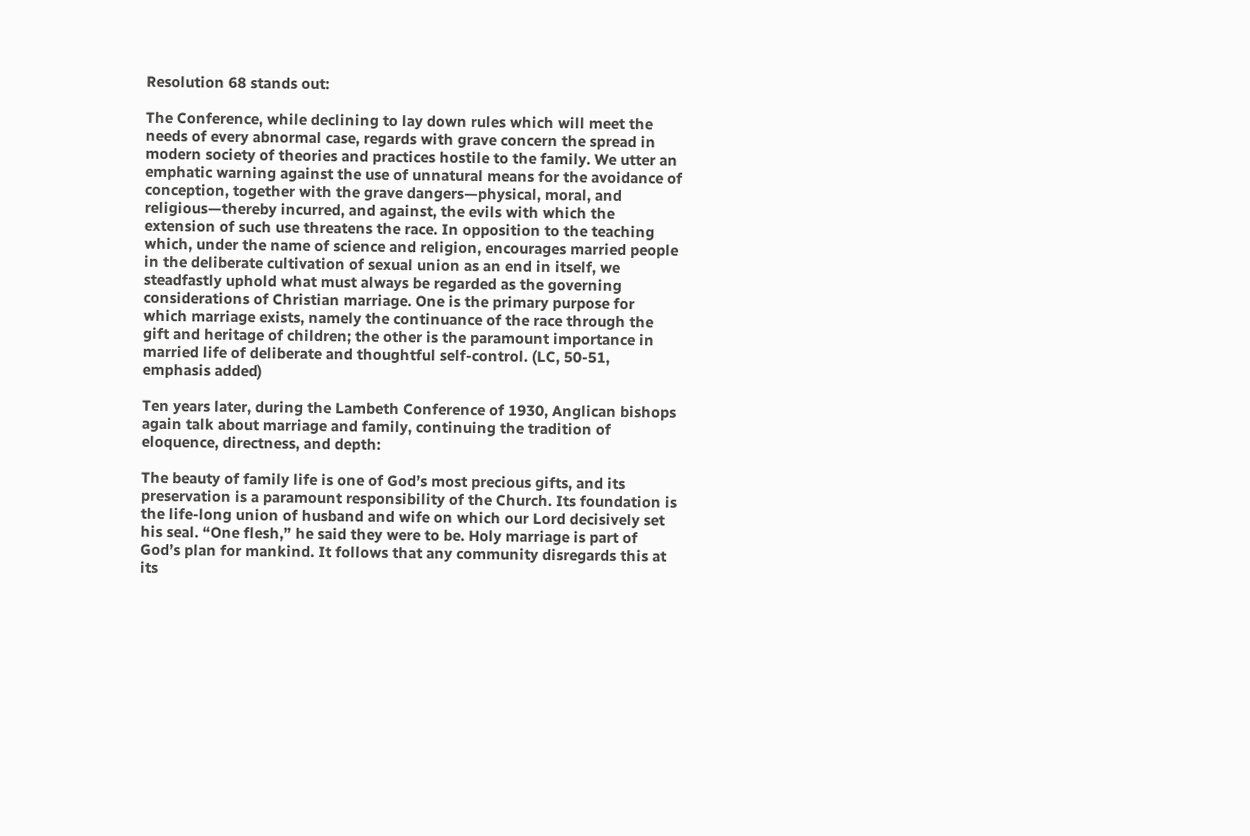Resolution 68 stands out:

The Conference, while declining to lay down rules which will meet the needs of every abnormal case, regards with grave concern the spread in modern society of theories and practices hostile to the family. We utter an emphatic warning against the use of unnatural means for the avoidance of conception, together with the grave dangers—physical, moral, and religious—thereby incurred, and against, the evils with which the extension of such use threatens the race. In opposition to the teaching which, under the name of science and religion, encourages married people in the deliberate cultivation of sexual union as an end in itself, we steadfastly uphold what must always be regarded as the governing considerations of Christian marriage. One is the primary purpose for which marriage exists, namely the continuance of the race through the gift and heritage of children; the other is the paramount importance in married life of deliberate and thoughtful self-control. (LC, 50-51, emphasis added)

Ten years later, during the Lambeth Conference of 1930, Anglican bishops again talk about marriage and family, continuing the tradition of eloquence, directness, and depth:

The beauty of family life is one of God’s most precious gifts, and its preservation is a paramount responsibility of the Church. Its foundation is the life-long union of husband and wife on which our Lord decisively set his seal. “One flesh,” he said they were to be. Holy marriage is part of God’s plan for mankind. It follows that any community disregards this at its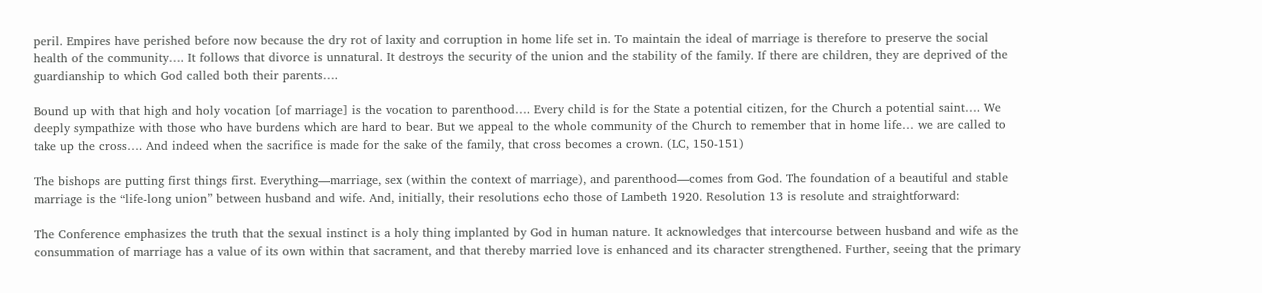peril. Empires have perished before now because the dry rot of laxity and corruption in home life set in. To maintain the ideal of marriage is therefore to preserve the social health of the community…. It follows that divorce is unnatural. It destroys the security of the union and the stability of the family. If there are children, they are deprived of the guardianship to which God called both their parents….

Bound up with that high and holy vocation [of marriage] is the vocation to parenthood…. Every child is for the State a potential citizen, for the Church a potential saint…. We deeply sympathize with those who have burdens which are hard to bear. But we appeal to the whole community of the Church to remember that in home life… we are called to take up the cross…. And indeed when the sacrifice is made for the sake of the family, that cross becomes a crown. (LC, 150-151)

The bishops are putting first things first. Everything—marriage, sex (within the context of marriage), and parenthood—comes from God. The foundation of a beautiful and stable marriage is the “life-long union” between husband and wife. And, initially, their resolutions echo those of Lambeth 1920. Resolution 13 is resolute and straightforward:

The Conference emphasizes the truth that the sexual instinct is a holy thing implanted by God in human nature. It acknowledges that intercourse between husband and wife as the consummation of marriage has a value of its own within that sacrament, and that thereby married love is enhanced and its character strengthened. Further, seeing that the primary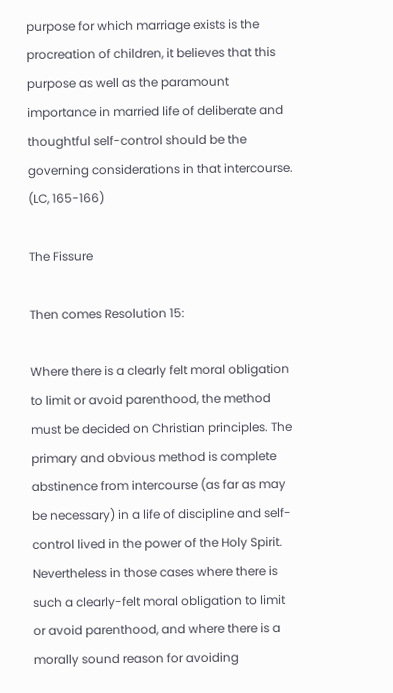purpose for which marriage exists is the procreation of children, it believes that this purpose as well as the paramount importance in married life of deliberate and thoughtful self-control should be the governing considerations in that intercourse. (LC, 165-166)

The Fissure

Then comes Resolution 15:

Where there is a clearly felt moral obligation to limit or avoid parenthood, the method must be decided on Christian principles. The primary and obvious method is complete abstinence from intercourse (as far as may be necessary) in a life of discipline and self-control lived in the power of the Holy Spirit. Nevertheless in those cases where there is such a clearly-felt moral obligation to limit or avoid parenthood, and where there is a morally sound reason for avoiding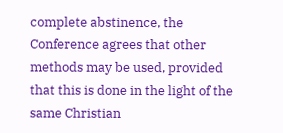complete abstinence, the Conference agrees that other methods may be used, provided that this is done in the light of the same Christian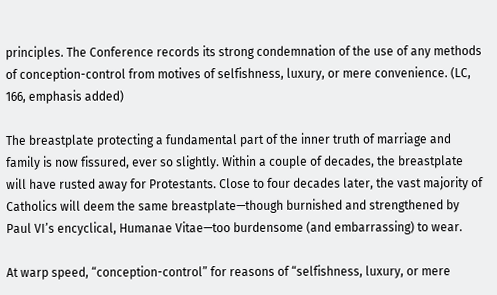principles. The Conference records its strong condemnation of the use of any methods of conception-control from motives of selfishness, luxury, or mere convenience. (LC, 166, emphasis added)

The breastplate protecting a fundamental part of the inner truth of marriage and family is now fissured, ever so slightly. Within a couple of decades, the breastplate will have rusted away for Protestants. Close to four decades later, the vast majority of Catholics will deem the same breastplate—though burnished and strengthened by Paul VI’s encyclical, Humanae Vitae—too burdensome (and embarrassing) to wear.

At warp speed, “conception-control” for reasons of “selfishness, luxury, or mere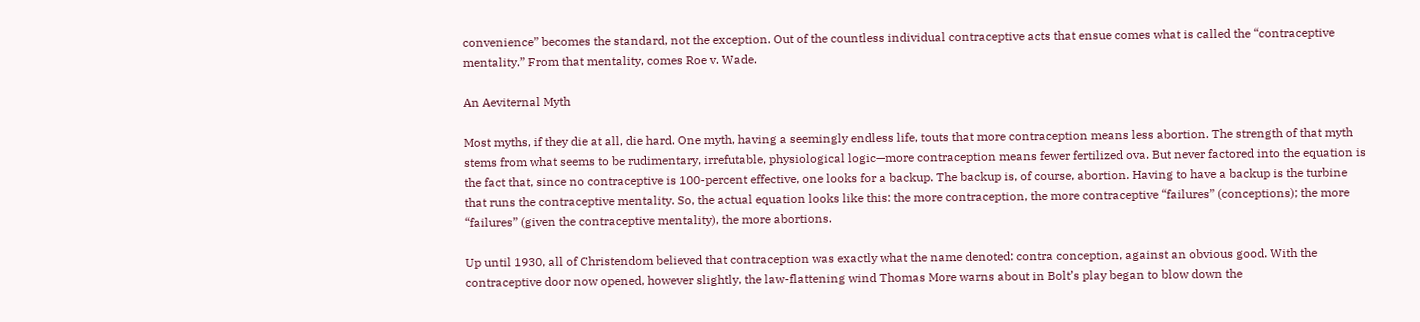convenience” becomes the standard, not the exception. Out of the countless individual contraceptive acts that ensue comes what is called the “contraceptive mentality.” From that mentality, comes Roe v. Wade.

An Aeviternal Myth

Most myths, if they die at all, die hard. One myth, having a seemingly endless life, touts that more contraception means less abortion. The strength of that myth stems from what seems to be rudimentary, irrefutable, physiological logic—more contraception means fewer fertilized ova. But never factored into the equation is the fact that, since no contraceptive is 100-percent effective, one looks for a backup. The backup is, of course, abortion. Having to have a backup is the turbine that runs the contraceptive mentality. So, the actual equation looks like this: the more contraception, the more contraceptive “failures” (conceptions); the more “failures” (given the contraceptive mentality), the more abortions.

Up until 1930, all of Christendom believed that contraception was exactly what the name denoted: contra conception, against an obvious good. With the contraceptive door now opened, however slightly, the law-flattening wind Thomas More warns about in Bolt’s play began to blow down the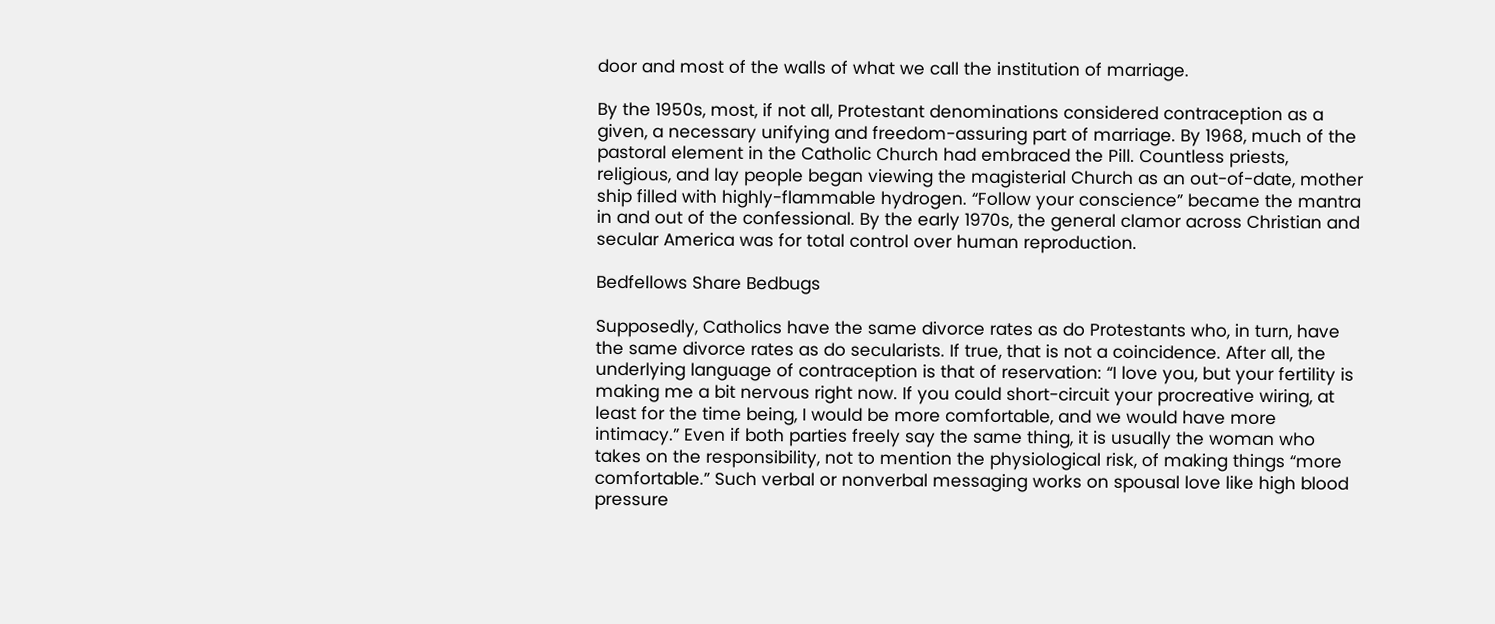door and most of the walls of what we call the institution of marriage.

By the 1950s, most, if not all, Protestant denominations considered contraception as a given, a necessary unifying and freedom-assuring part of marriage. By 1968, much of the pastoral element in the Catholic Church had embraced the Pill. Countless priests, religious, and lay people began viewing the magisterial Church as an out-of-date, mother ship filled with highly-flammable hydrogen. “Follow your conscience” became the mantra in and out of the confessional. By the early 1970s, the general clamor across Christian and secular America was for total control over human reproduction.

Bedfellows Share Bedbugs

Supposedly, Catholics have the same divorce rates as do Protestants who, in turn, have the same divorce rates as do secularists. If true, that is not a coincidence. After all, the underlying language of contraception is that of reservation: “I love you, but your fertility is making me a bit nervous right now. If you could short-circuit your procreative wiring, at least for the time being, I would be more comfortable, and we would have more intimacy.” Even if both parties freely say the same thing, it is usually the woman who takes on the responsibility, not to mention the physiological risk, of making things “more comfortable.” Such verbal or nonverbal messaging works on spousal love like high blood pressure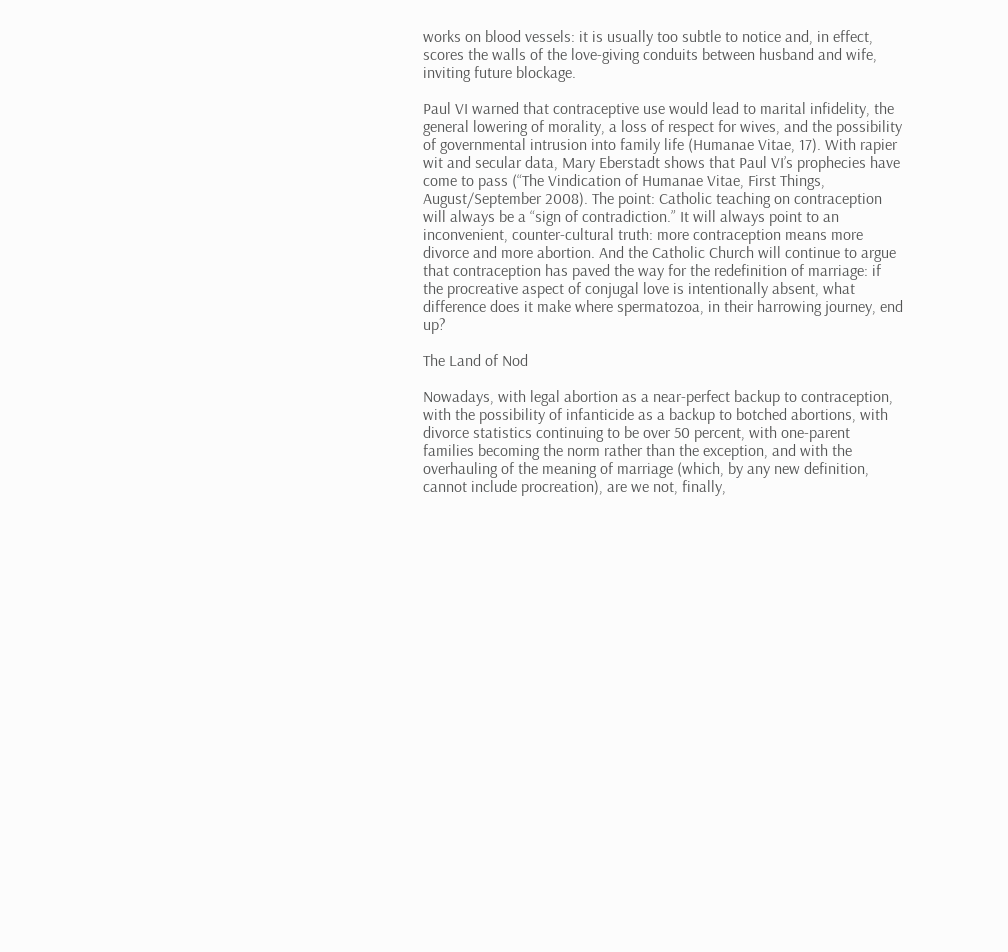works on blood vessels: it is usually too subtle to notice and, in effect, scores the walls of the love-giving conduits between husband and wife, inviting future blockage.

Paul VI warned that contraceptive use would lead to marital infidelity, the general lowering of morality, a loss of respect for wives, and the possibility of governmental intrusion into family life (Humanae Vitae, 17). With rapier wit and secular data, Mary Eberstadt shows that Paul VI’s prophecies have come to pass (“The Vindication of Humanae Vitae, First Things, August/September 2008). The point: Catholic teaching on contraception will always be a “sign of contradiction.” It will always point to an inconvenient, counter-cultural truth: more contraception means more divorce and more abortion. And the Catholic Church will continue to argue that contraception has paved the way for the redefinition of marriage: if the procreative aspect of conjugal love is intentionally absent, what difference does it make where spermatozoa, in their harrowing journey, end up?

The Land of Nod

Nowadays, with legal abortion as a near-perfect backup to contraception, with the possibility of infanticide as a backup to botched abortions, with divorce statistics continuing to be over 50 percent, with one-parent families becoming the norm rather than the exception, and with the overhauling of the meaning of marriage (which, by any new definition, cannot include procreation), are we not, finally,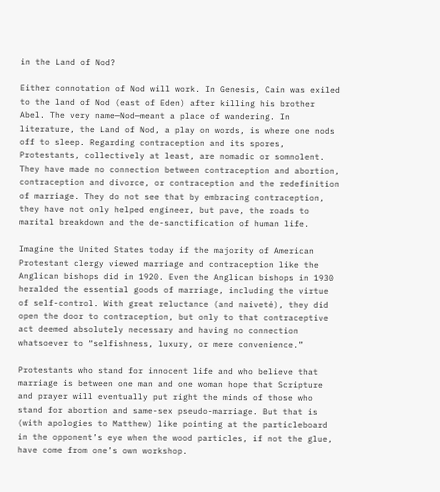in the Land of Nod?

Either connotation of Nod will work. In Genesis, Cain was exiled to the land of Nod (east of Eden) after killing his brother Abel. The very name—Nod—meant a place of wandering. In literature, the Land of Nod, a play on words, is where one nods off to sleep. Regarding contraception and its spores, Protestants, collectively at least, are nomadic or somnolent. They have made no connection between contraception and abortion, contraception and divorce, or contraception and the redefinition of marriage. They do not see that by embracing contraception, they have not only helped engineer, but pave, the roads to marital breakdown and the de-sanctification of human life.

Imagine the United States today if the majority of American Protestant clergy viewed marriage and contraception like the Anglican bishops did in 1920. Even the Anglican bishops in 1930 heralded the essential goods of marriage, including the virtue of self-control. With great reluctance (and naiveté), they did open the door to contraception, but only to that contraceptive act deemed absolutely necessary and having no connection whatsoever to “selfishness, luxury, or mere convenience.”

Protestants who stand for innocent life and who believe that marriage is between one man and one woman hope that Scripture and prayer will eventually put right the minds of those who stand for abortion and same-sex pseudo-marriage. But that is (with apologies to Matthew) like pointing at the particleboard in the opponent’s eye when the wood particles, if not the glue, have come from one’s own workshop.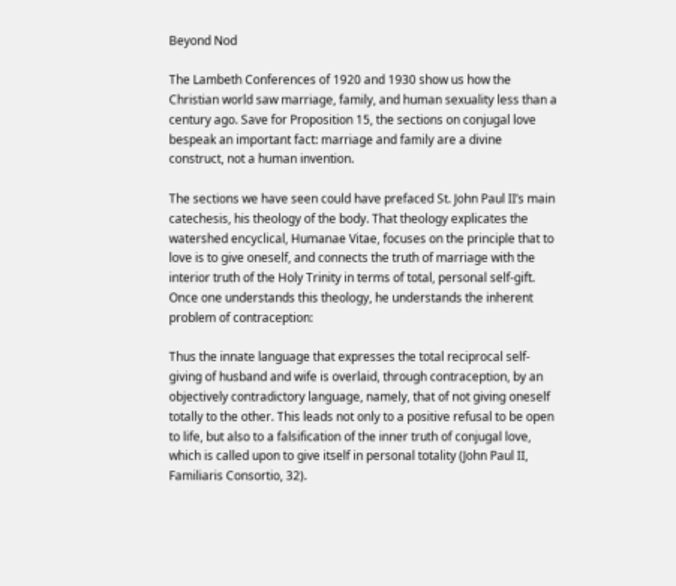Beyond Nod

The Lambeth Conferences of 1920 and 1930 show us how the Christian world saw marriage, family, and human sexuality less than a century ago. Save for Proposition 15, the sections on conjugal love bespeak an important fact: marriage and family are a divine construct, not a human invention.

The sections we have seen could have prefaced St. John Paul II’s main catechesis, his theology of the body. That theology explicates the watershed encyclical, Humanae Vitae, focuses on the principle that to love is to give oneself, and connects the truth of marriage with the interior truth of the Holy Trinity in terms of total, personal self-gift. Once one understands this theology, he understands the inherent problem of contraception:

Thus the innate language that expresses the total reciprocal self-giving of husband and wife is overlaid, through contraception, by an objectively contradictory language, namely, that of not giving oneself totally to the other. This leads not only to a positive refusal to be open to life, but also to a falsification of the inner truth of conjugal love, which is called upon to give itself in personal totality (John Paul II, Familiaris Consortio, 32).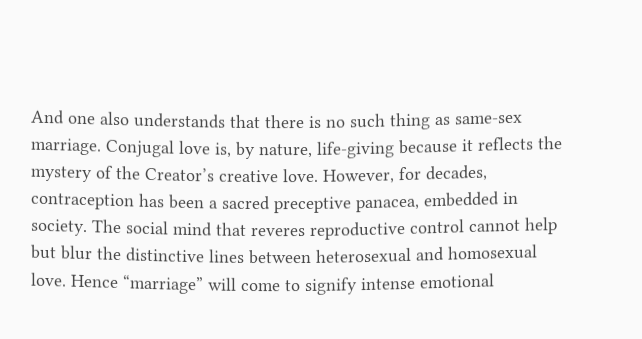And one also understands that there is no such thing as same-sex marriage. Conjugal love is, by nature, life-giving because it reflects the mystery of the Creator’s creative love. However, for decades, contraception has been a sacred preceptive panacea, embedded in society. The social mind that reveres reproductive control cannot help but blur the distinctive lines between heterosexual and homosexual love. Hence “marriage” will come to signify intense emotional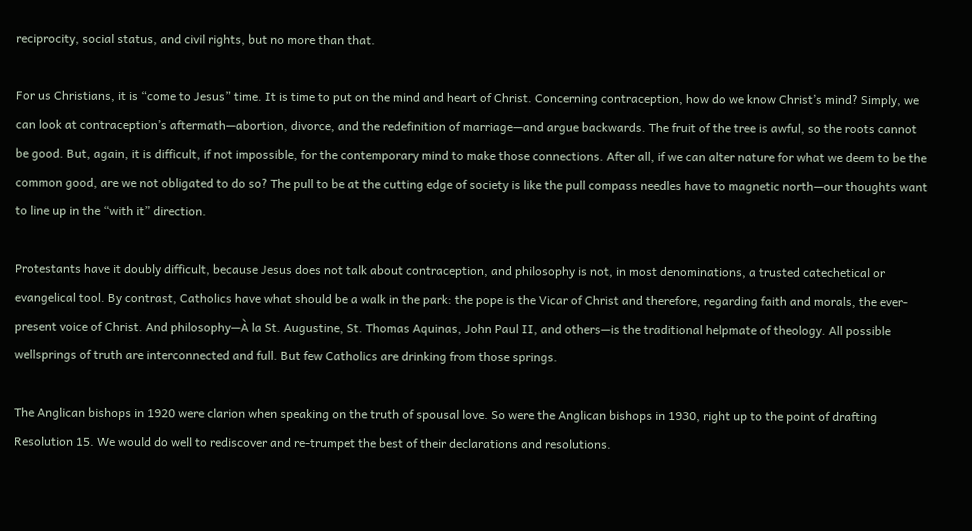reciprocity, social status, and civil rights, but no more than that.

For us Christians, it is “come to Jesus” time. It is time to put on the mind and heart of Christ. Concerning contraception, how do we know Christ’s mind? Simply, we can look at contraception’s aftermath—abortion, divorce, and the redefinition of marriage—and argue backwards. The fruit of the tree is awful, so the roots cannot be good. But, again, it is difficult, if not impossible, for the contemporary mind to make those connections. After all, if we can alter nature for what we deem to be the common good, are we not obligated to do so? The pull to be at the cutting edge of society is like the pull compass needles have to magnetic north—our thoughts want to line up in the “with it” direction.

Protestants have it doubly difficult, because Jesus does not talk about contraception, and philosophy is not, in most denominations, a trusted catechetical or evangelical tool. By contrast, Catholics have what should be a walk in the park: the pope is the Vicar of Christ and therefore, regarding faith and morals, the ever-present voice of Christ. And philosophy—À la St. Augustine, St. Thomas Aquinas, John Paul II, and others—is the traditional helpmate of theology. All possible wellsprings of truth are interconnected and full. But few Catholics are drinking from those springs.

The Anglican bishops in 1920 were clarion when speaking on the truth of spousal love. So were the Anglican bishops in 1930, right up to the point of drafting Resolution 15. We would do well to rediscover and re-trumpet the best of their declarations and resolutions.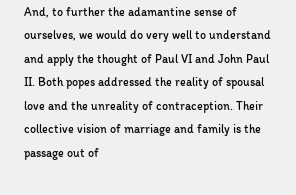And, to further the adamantine sense of ourselves, we would do very well to understand and apply the thought of Paul VI and John Paul II. Both popes addressed the reality of spousal love and the unreality of contraception. Their collective vision of marriage and family is the passage out of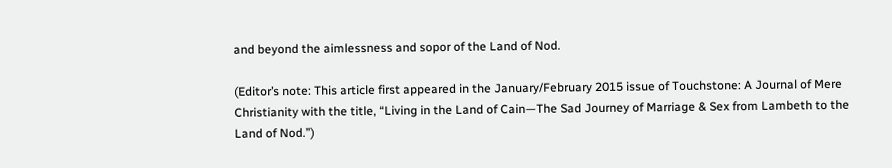and beyond the aimlessness and sopor of the Land of Nod.

(Editor’s note: This article first appeared in the January/February 2015 issue of Touchstone: A Journal of Mere Christianity with the title, “Living in the Land of Cain—The Sad Journey of Marriage & Sex from Lambeth to the Land of Nod.”)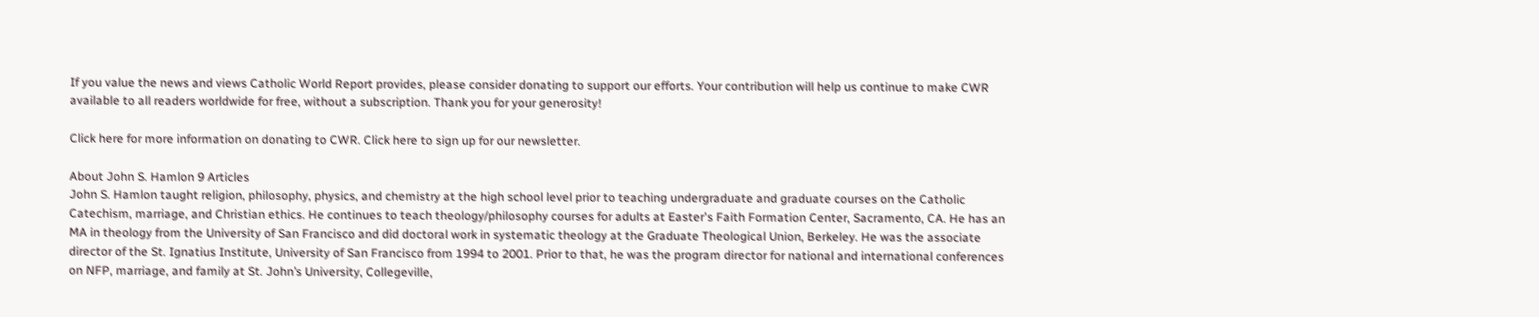If you value the news and views Catholic World Report provides, please consider donating to support our efforts. Your contribution will help us continue to make CWR available to all readers worldwide for free, without a subscription. Thank you for your generosity!

Click here for more information on donating to CWR. Click here to sign up for our newsletter.

About John S. Hamlon 9 Articles
John S. Hamlon taught religion, philosophy, physics, and chemistry at the high school level prior to teaching undergraduate and graduate courses on the Catholic Catechism, marriage, and Christian ethics. He continues to teach theology/philosophy courses for adults at Easter's Faith Formation Center, Sacramento, CA. He has an MA in theology from the University of San Francisco and did doctoral work in systematic theology at the Graduate Theological Union, Berkeley. He was the associate director of the St. Ignatius Institute, University of San Francisco from 1994 to 2001. Prior to that, he was the program director for national and international conferences on NFP, marriage, and family at St. John’s University, Collegeville,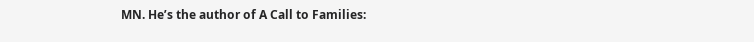MN. He’s the author of A Call to Families: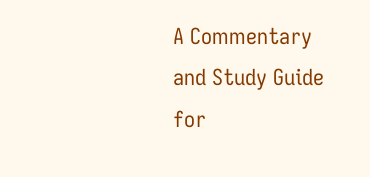A Commentary and Study Guide for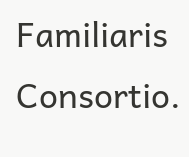Familiaris Consortio.